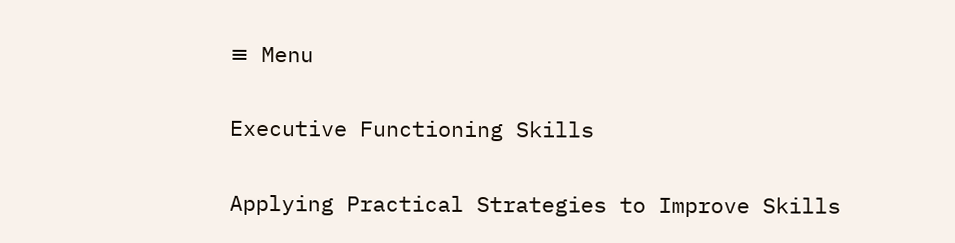≡ Menu

Executive Functioning Skills

Applying Practical Strategies to Improve Skills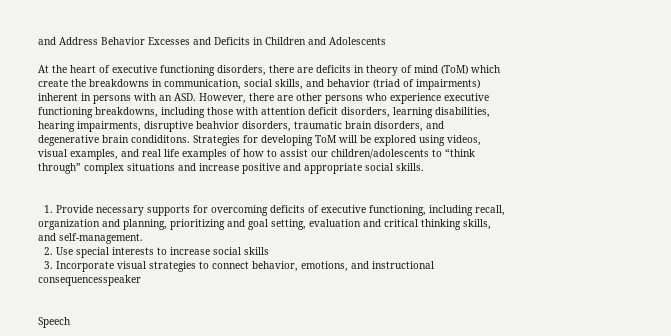and Address Behavior Excesses and Deficits in Children and Adolescents

At the heart of executive functioning disorders, there are deficits in theory of mind (ToM) which create the breakdowns in communication, social skills, and behavior (triad of impairments) inherent in persons with an ASD. However, there are other persons who experience executive functioning breakdowns, including those with attention deficit disorders, learning disabilities, hearing impairments, disruptive beahvior disorders, traumatic brain disorders, and degenerative brain condiditons. Strategies for developing ToM will be explored using videos, visual examples, and real life examples of how to assist our children/adolescents to “think through” complex situations and increase positive and appropriate social skills.


  1. Provide necessary supports for overcoming deficits of executive functioning, including recall, organization and planning, prioritizing and goal setting, evaluation and critical thinking skills, and self-management.
  2. Use special interests to increase social skills
  3. Incorporate visual strategies to connect behavior, emotions, and instructional consequencesspeaker


Speech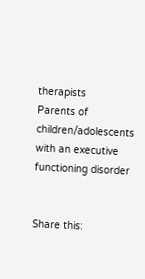therapists
Parents of children/adolescents with an executive functioning disorder


Share this: